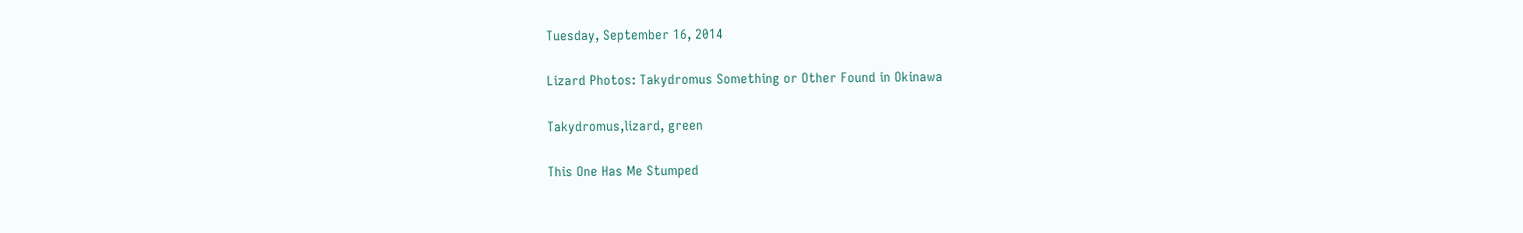Tuesday, September 16, 2014

Lizard Photos: Takydromus Something or Other Found in Okinawa

Takydromus,lizard, green

This One Has Me Stumped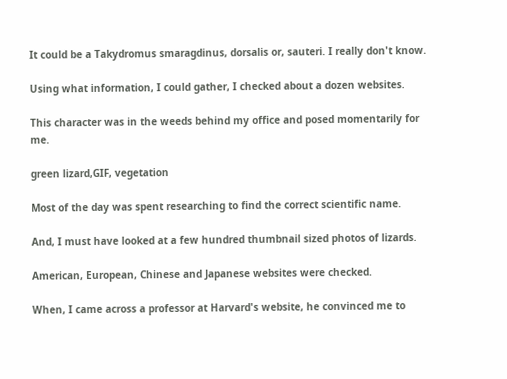It could be a Takydromus smaragdinus, dorsalis or, sauteri. I really don't know.

Using what information, I could gather, I checked about a dozen websites.

This character was in the weeds behind my office and posed momentarily for me.

green lizard,GIF, vegetation

Most of the day was spent researching to find the correct scientific name.

And, I must have looked at a few hundred thumbnail sized photos of lizards.

American, European, Chinese and Japanese websites were checked.

When, I came across a professor at Harvard's website, he convinced me to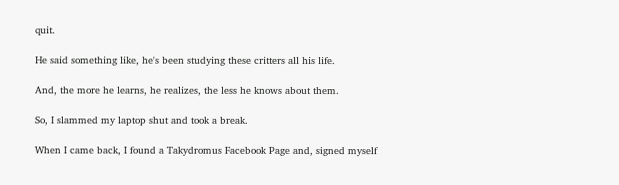quit.

He said something like, he's been studying these critters all his life.

And, the more he learns, he realizes, the less he knows about them.

So, I slammed my laptop shut and took a break.

When I came back, I found a Takydromus Facebook Page and, signed myself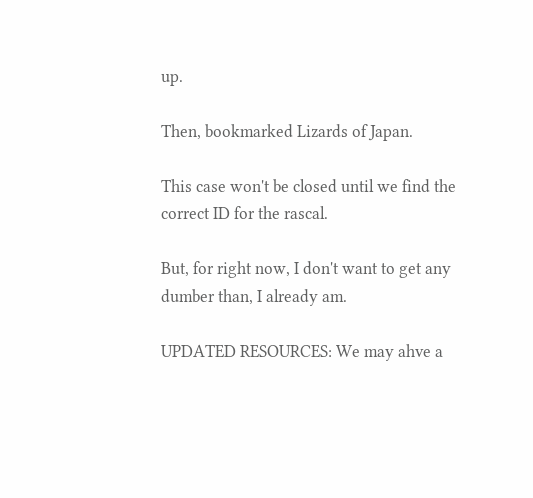up.

Then, bookmarked Lizards of Japan.

This case won't be closed until we find the correct ID for the rascal.

But, for right now, I don't want to get any dumber than, I already am.

UPDATED RESOURCES: We may ahve a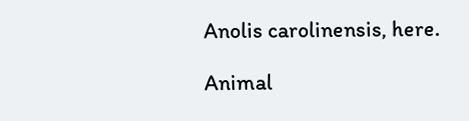Anolis carolinensis, here.

Animal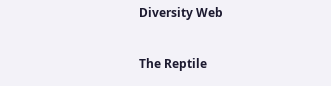Diversity Web

The Reptile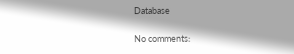Database

No comments: